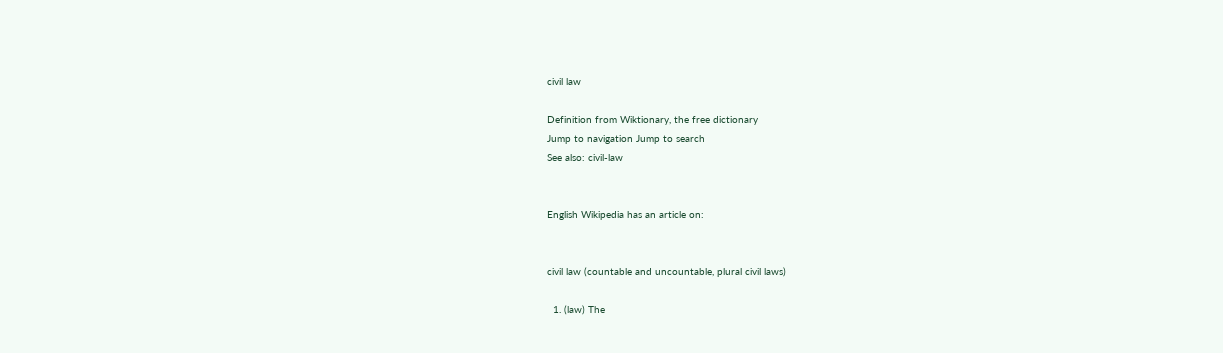civil law

Definition from Wiktionary, the free dictionary
Jump to navigation Jump to search
See also: civil-law


English Wikipedia has an article on:


civil law (countable and uncountable, plural civil laws)

  1. (law) The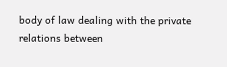body of law dealing with the private relations between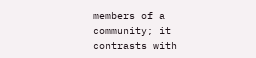members of a community; it contrasts with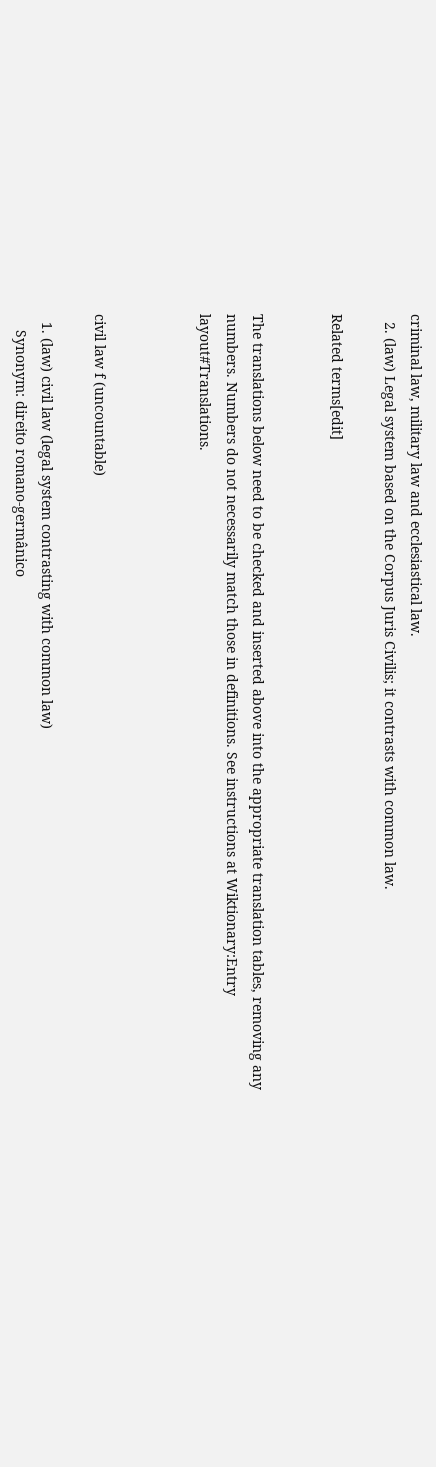criminal law, military law and ecclesiastical law.
  2. (law) Legal system based on the Corpus Juris Civilis; it contrasts with common law.

Related terms[edit]


The translations below need to be checked and inserted above into the appropriate translation tables, removing any numbers. Numbers do not necessarily match those in definitions. See instructions at Wiktionary:Entry layout#Translations.



civil law f (uncountable)

  1. (law) civil law (legal system contrasting with common law)
    Synonym: direito romano-germânico